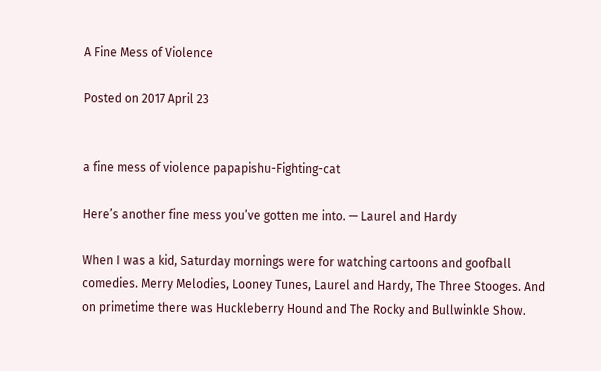A Fine Mess of Violence

Posted on 2017 April 23


a fine mess of violence papapishu-Fighting-cat

Here’s another fine mess you’ve gotten me into. — Laurel and Hardy

When I was a kid, Saturday mornings were for watching cartoons and goofball comedies. Merry Melodies, Looney Tunes, Laurel and Hardy, The Three Stooges. And on primetime there was Huckleberry Hound and The Rocky and Bullwinkle Show.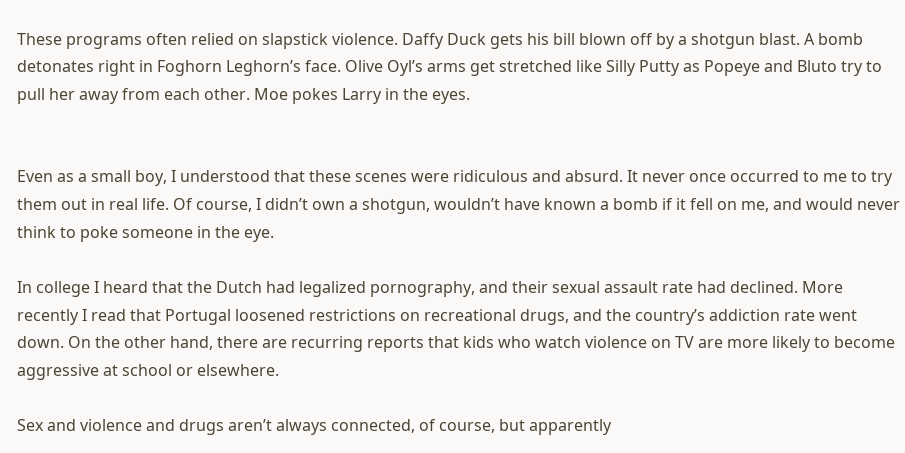These programs often relied on slapstick violence. Daffy Duck gets his bill blown off by a shotgun blast. A bomb detonates right in Foghorn Leghorn’s face. Olive Oyl’s arms get stretched like Silly Putty as Popeye and Bluto try to pull her away from each other. Moe pokes Larry in the eyes.


Even as a small boy, I understood that these scenes were ridiculous and absurd. It never once occurred to me to try them out in real life. Of course, I didn’t own a shotgun, wouldn’t have known a bomb if it fell on me, and would never think to poke someone in the eye.

In college I heard that the Dutch had legalized pornography, and their sexual assault rate had declined. More recently I read that Portugal loosened restrictions on recreational drugs, and the country’s addiction rate went down. On the other hand, there are recurring reports that kids who watch violence on TV are more likely to become aggressive at school or elsewhere.

Sex and violence and drugs aren’t always connected, of course, but apparently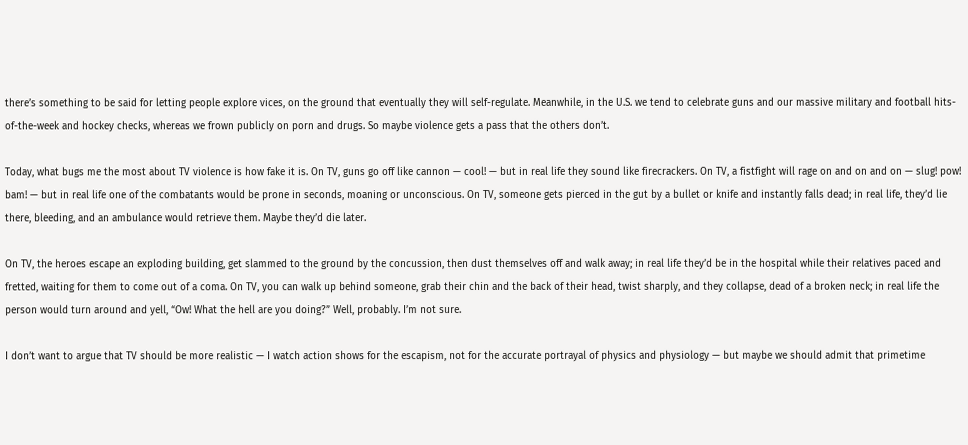there’s something to be said for letting people explore vices, on the ground that eventually they will self-regulate. Meanwhile, in the U.S. we tend to celebrate guns and our massive military and football hits-of-the-week and hockey checks, whereas we frown publicly on porn and drugs. So maybe violence gets a pass that the others don’t.

Today, what bugs me the most about TV violence is how fake it is. On TV, guns go off like cannon — cool! — but in real life they sound like firecrackers. On TV, a fistfight will rage on and on and on — slug! pow! bam! — but in real life one of the combatants would be prone in seconds, moaning or unconscious. On TV, someone gets pierced in the gut by a bullet or knife and instantly falls dead; in real life, they’d lie there, bleeding, and an ambulance would retrieve them. Maybe they’d die later.

On TV, the heroes escape an exploding building, get slammed to the ground by the concussion, then dust themselves off and walk away; in real life they’d be in the hospital while their relatives paced and fretted, waiting for them to come out of a coma. On TV, you can walk up behind someone, grab their chin and the back of their head, twist sharply, and they collapse, dead of a broken neck; in real life the person would turn around and yell, “Ow! What the hell are you doing?” Well, probably. I’m not sure.

I don’t want to argue that TV should be more realistic — I watch action shows for the escapism, not for the accurate portrayal of physics and physiology — but maybe we should admit that primetime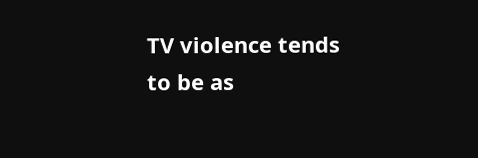TV violence tends to be as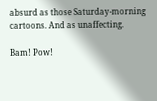absurd as those Saturday-morning cartoons. And as unaffecting.

Bam! Pow!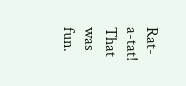Rat-a-tat! That was fun.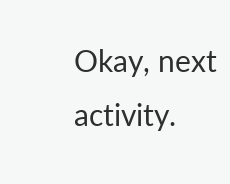Okay, next activity.